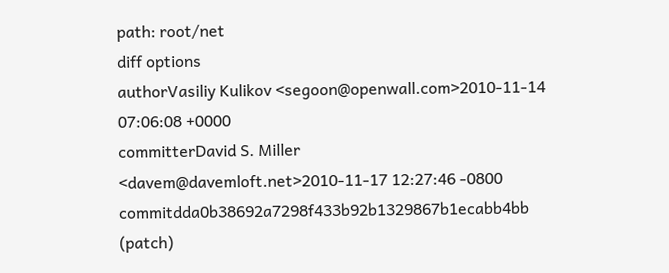path: root/net
diff options
authorVasiliy Kulikov <segoon@openwall.com>2010-11-14 07:06:08 +0000
committerDavid S. Miller <davem@davemloft.net>2010-11-17 12:27:46 -0800
commitdda0b38692a7298f433b92b1329867b1ecabb4bb (patch)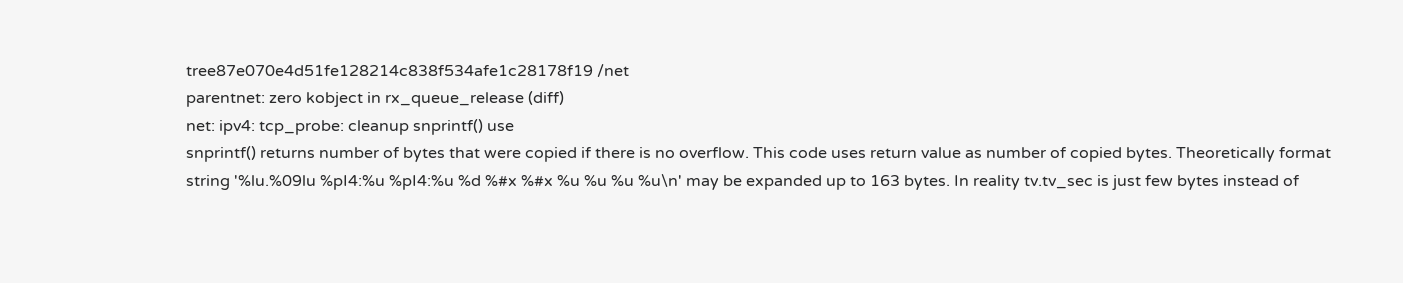tree87e070e4d51fe128214c838f534afe1c28178f19 /net
parentnet: zero kobject in rx_queue_release (diff)
net: ipv4: tcp_probe: cleanup snprintf() use
snprintf() returns number of bytes that were copied if there is no overflow. This code uses return value as number of copied bytes. Theoretically format string '%lu.%09lu %pI4:%u %pI4:%u %d %#x %#x %u %u %u %u\n' may be expanded up to 163 bytes. In reality tv.tv_sec is just few bytes instead of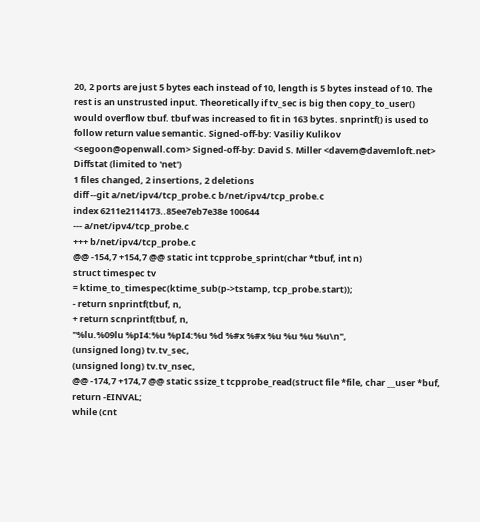20, 2 ports are just 5 bytes each instead of 10, length is 5 bytes instead of 10. The rest is an unstrusted input. Theoretically if tv_sec is big then copy_to_user() would overflow tbuf. tbuf was increased to fit in 163 bytes. snprintf() is used to follow return value semantic. Signed-off-by: Vasiliy Kulikov <segoon@openwall.com> Signed-off-by: David S. Miller <davem@davemloft.net>
Diffstat (limited to 'net')
1 files changed, 2 insertions, 2 deletions
diff --git a/net/ipv4/tcp_probe.c b/net/ipv4/tcp_probe.c
index 6211e2114173..85ee7eb7e38e 100644
--- a/net/ipv4/tcp_probe.c
+++ b/net/ipv4/tcp_probe.c
@@ -154,7 +154,7 @@ static int tcpprobe_sprint(char *tbuf, int n)
struct timespec tv
= ktime_to_timespec(ktime_sub(p->tstamp, tcp_probe.start));
- return snprintf(tbuf, n,
+ return scnprintf(tbuf, n,
"%lu.%09lu %pI4:%u %pI4:%u %d %#x %#x %u %u %u %u\n",
(unsigned long) tv.tv_sec,
(unsigned long) tv.tv_nsec,
@@ -174,7 +174,7 @@ static ssize_t tcpprobe_read(struct file *file, char __user *buf,
return -EINVAL;
while (cnt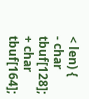< len) {
- char tbuf[128];
+ char tbuf[164];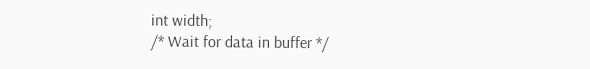int width;
/* Wait for data in buffer */